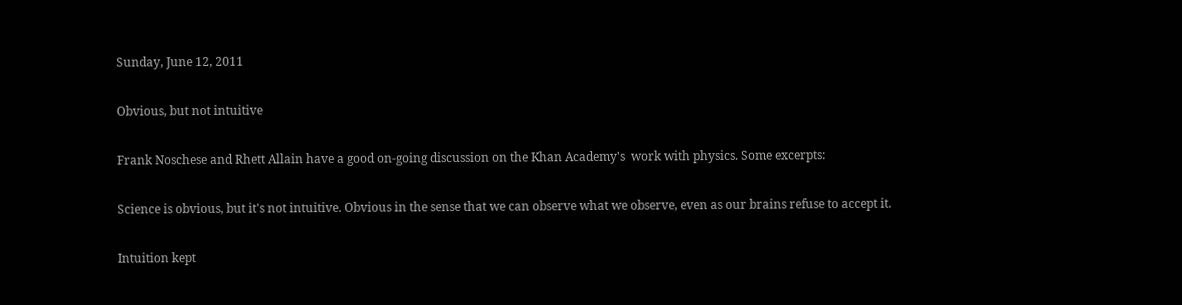Sunday, June 12, 2011

Obvious, but not intuitive

Frank Noschese and Rhett Allain have a good on-going discussion on the Khan Academy's  work with physics. Some excerpts:

Science is obvious, but it's not intuitive. Obvious in the sense that we can observe what we observe, even as our brains refuse to accept it.

Intuition kept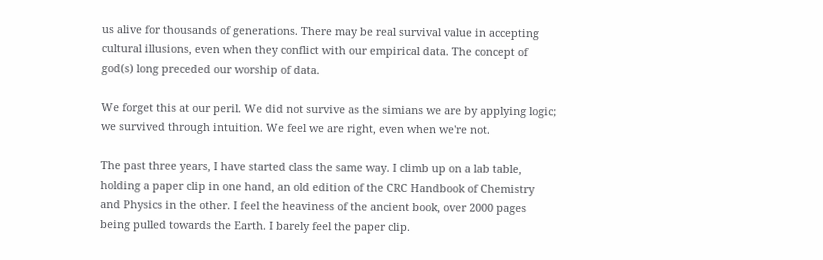us alive for thousands of generations. There may be real survival value in accepting cultural illusions, even when they conflict with our empirical data. The concept of god(s) long preceded our worship of data.

We forget this at our peril. We did not survive as the simians we are by applying logic; we survived through intuition. We feel we are right, even when we're not.

The past three years, I have started class the same way. I climb up on a lab table, holding a paper clip in one hand, an old edition of the CRC Handbook of Chemistry and Physics in the other. I feel the heaviness of the ancient book, over 2000 pages being pulled towards the Earth. I barely feel the paper clip.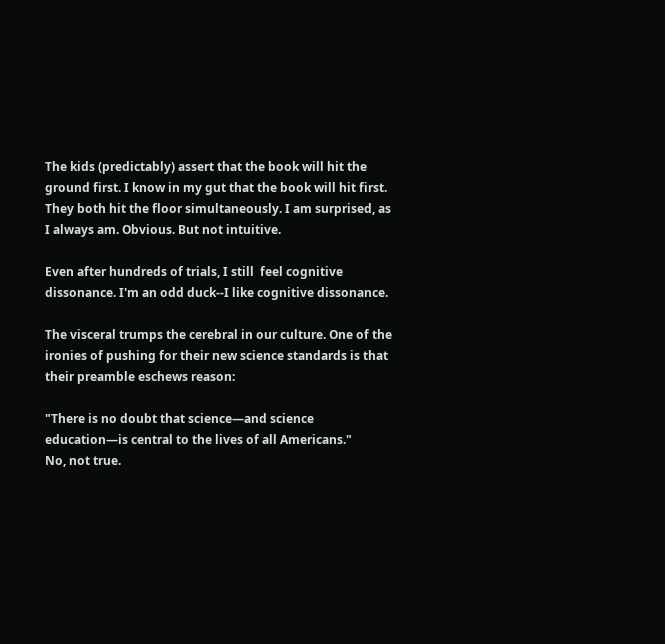The kids (predictably) assert that the book will hit the ground first. I know in my gut that the book will hit first.
They both hit the floor simultaneously. I am surprised, as I always am. Obvious. But not intuitive.

Even after hundreds of trials, I still  feel cognitive dissonance. I'm an odd duck--I like cognitive dissonance.

The visceral trumps the cerebral in our culture. One of the ironies of pushing for their new science standards is that their preamble eschews reason:

"There is no doubt that science—and science education—is central to the lives of all Americans."
No, not true.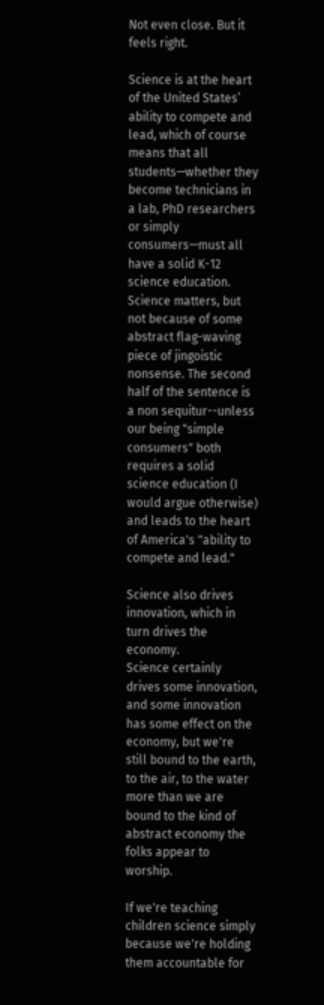Not even close. But it feels right.

Science is at the heart of the United States’ ability to compete and lead, which of course means that all students—whether they become technicians in a lab, PhD researchers or simply consumers—must all have a solid K-12 science education.
Science matters, but not because of some abstract flag-waving piece of jingoistic nonsense. The second half of the sentence is a non sequitur--unless our being "simple consumers" both requires a solid science education (I would argue otherwise) and leads to the heart of America's "ability to compete and lead."

Science also drives innovation, which in turn drives the economy.
Science certainly drives some innovation, and some innovation has some effect on the economy, but we're still bound to the earth, to the air, to the water more than we are bound to the kind of abstract economy the folks appear to worship.

If we're teaching children science simply because we're holding them accountable for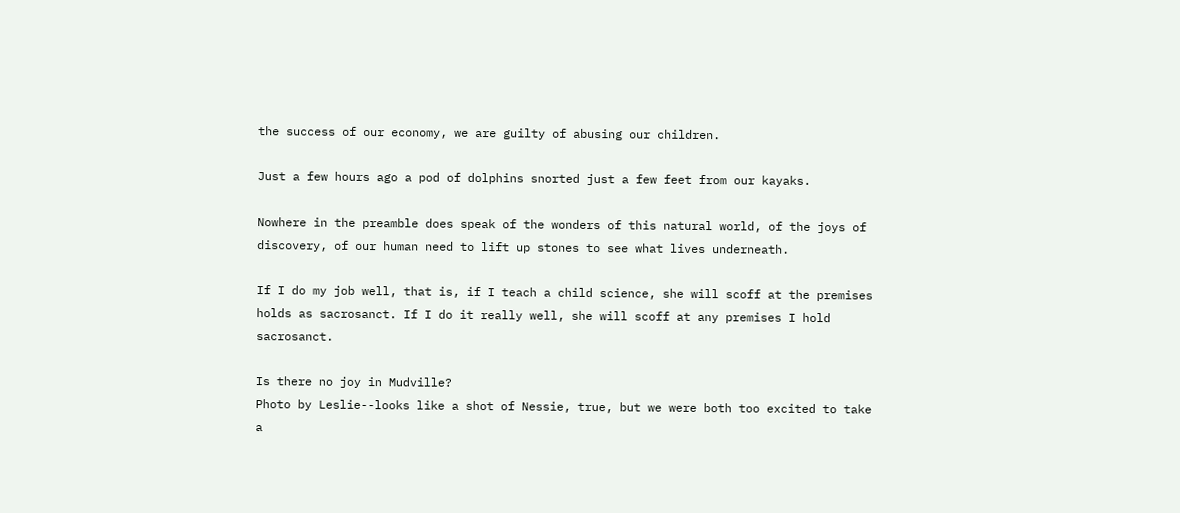the success of our economy, we are guilty of abusing our children.

Just a few hours ago a pod of dolphins snorted just a few feet from our kayaks.

Nowhere in the preamble does speak of the wonders of this natural world, of the joys of discovery, of our human need to lift up stones to see what lives underneath.

If I do my job well, that is, if I teach a child science, she will scoff at the premises holds as sacrosanct. If I do it really well, she will scoff at any premises I hold sacrosanct.

Is there no joy in Mudville?
Photo by Leslie--looks like a shot of Nessie, true, but we were both too excited to take a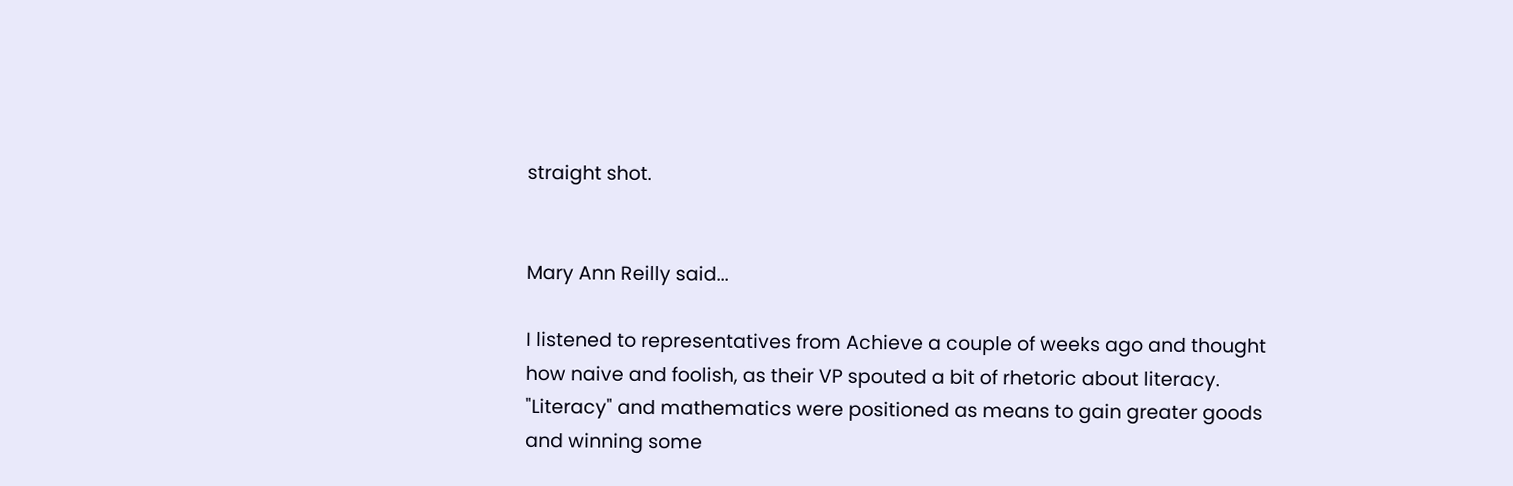straight shot.


Mary Ann Reilly said...

I listened to representatives from Achieve a couple of weeks ago and thought how naive and foolish, as their VP spouted a bit of rhetoric about literacy. "Literacy" and mathematics were positioned as means to gain greater goods and winning some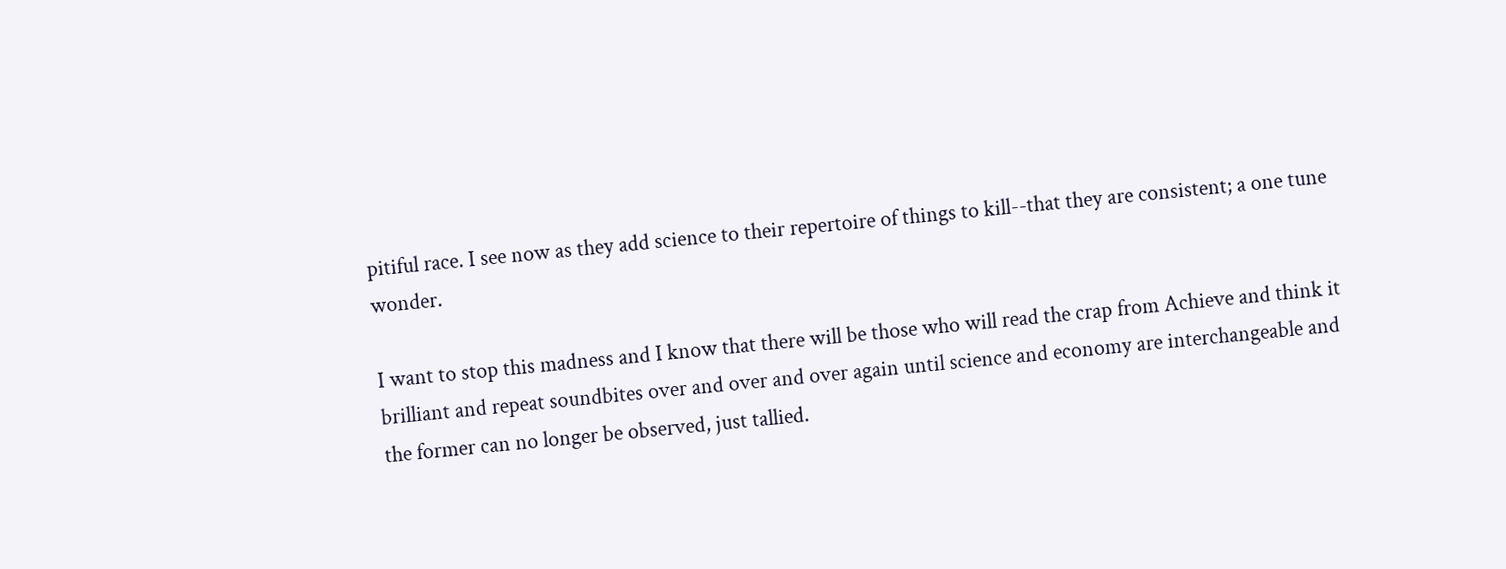pitiful race. I see now as they add science to their repertoire of things to kill--that they are consistent; a one tune wonder.

I want to stop this madness and I know that there will be those who will read the crap from Achieve and think it brilliant and repeat soundbites over and over and over again until science and economy are interchangeable and the former can no longer be observed, just tallied.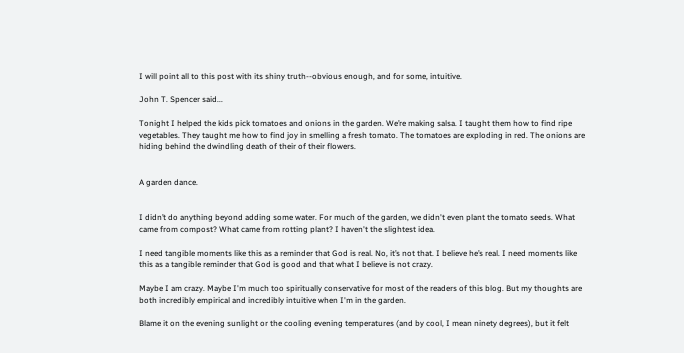I will point all to this post with its shiny truth--obvious enough, and for some, intuitive.

John T. Spencer said...

Tonight I helped the kids pick tomatoes and onions in the garden. We’re making salsa. I taught them how to find ripe vegetables. They taught me how to find joy in smelling a fresh tomato. The tomatoes are exploding in red. The onions are hiding behind the dwindling death of their of their flowers.


A garden dance.


I didn’t do anything beyond adding some water. For much of the garden, we didn't even plant the tomato seeds. What came from compost? What came from rotting plant? I haven't the slightest idea.

I need tangible moments like this as a reminder that God is real. No, it’s not that. I believe he’s real. I need moments like this as a tangible reminder that God is good and that what I believe is not crazy.

Maybe I am crazy. Maybe I'm much too spiritually conservative for most of the readers of this blog. But my thoughts are both incredibly empirical and incredibly intuitive when I'm in the garden.

Blame it on the evening sunlight or the cooling evening temperatures (and by cool, I mean ninety degrees), but it felt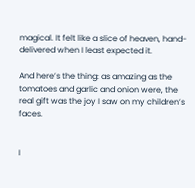magical. It felt like a slice of heaven, hand-delivered when I least expected it.

And here’s the thing: as amazing as the tomatoes and garlic and onion were, the real gift was the joy I saw on my children’s faces.


I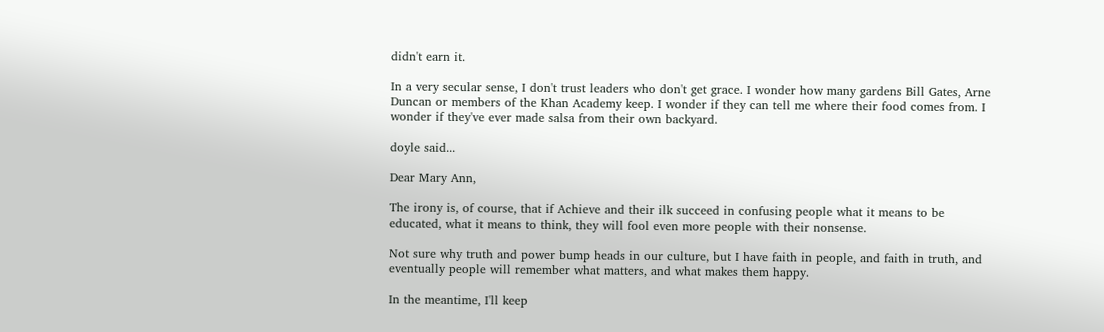didn't earn it.

In a very secular sense, I don't trust leaders who don't get grace. I wonder how many gardens Bill Gates, Arne Duncan or members of the Khan Academy keep. I wonder if they can tell me where their food comes from. I wonder if they've ever made salsa from their own backyard.

doyle said...

Dear Mary Ann,

The irony is, of course, that if Achieve and their ilk succeed in confusing people what it means to be educated, what it means to think, they will fool even more people with their nonsense.

Not sure why truth and power bump heads in our culture, but I have faith in people, and faith in truth, and eventually people will remember what matters, and what makes them happy.

In the meantime, I'll keep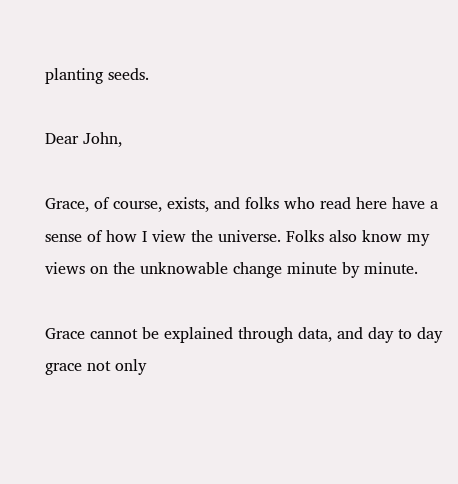planting seeds.

Dear John,

Grace, of course, exists, and folks who read here have a sense of how I view the universe. Folks also know my views on the unknowable change minute by minute.

Grace cannot be explained through data, and day to day grace not only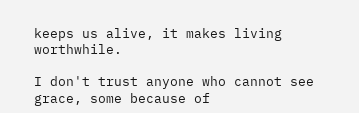keeps us alive, it makes living worthwhile.

I don't trust anyone who cannot see grace, some because of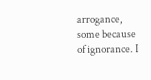arrogance, some because of ignorance. I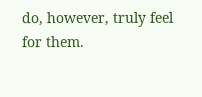do, however, truly feel for them.